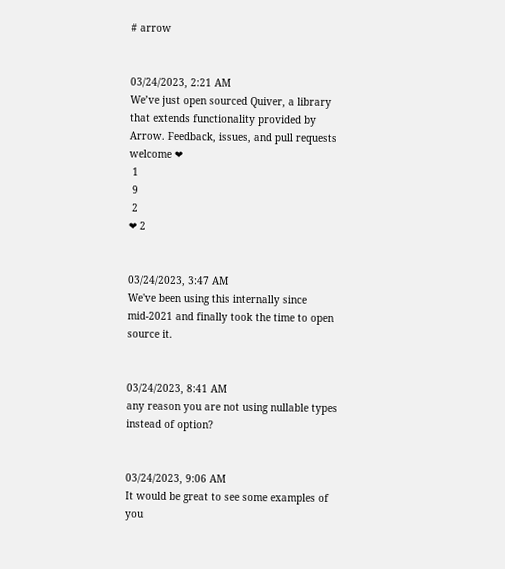# arrow


03/24/2023, 2:21 AM
We’ve just open sourced Quiver, a library that extends functionality provided by Arrow. Feedback, issues, and pull requests welcome ❤
 1
 9
 2
❤ 2


03/24/2023, 3:47 AM
We've been using this internally since mid-2021 and finally took the time to open source it.


03/24/2023, 8:41 AM
any reason you are not using nullable types instead of option?


03/24/2023, 9:06 AM
It would be great to see some examples of you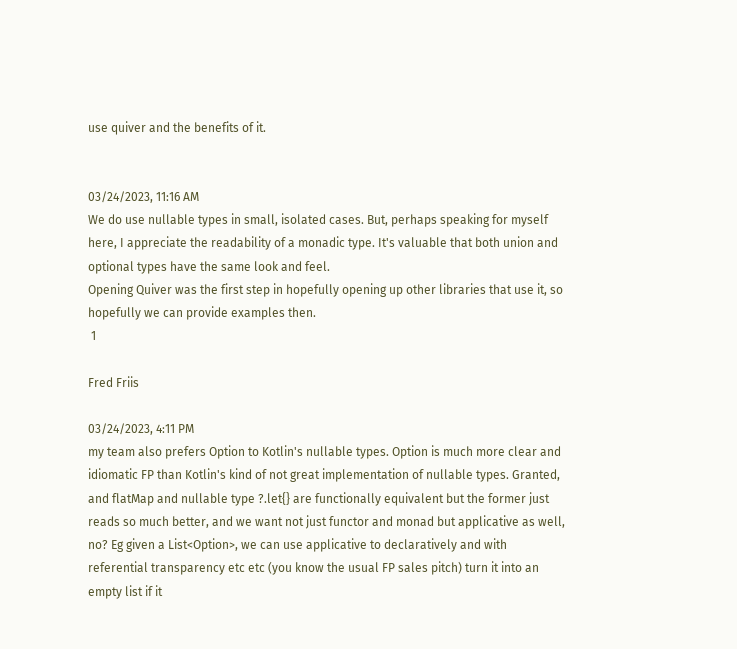use quiver and the benefits of it.


03/24/2023, 11:16 AM
We do use nullable types in small, isolated cases. But, perhaps speaking for myself here, I appreciate the readability of a monadic type. It's valuable that both union and optional types have the same look and feel.
Opening Quiver was the first step in hopefully opening up other libraries that use it, so hopefully we can provide examples then.
 1

Fred Friis

03/24/2023, 4:11 PM
my team also prefers Option to Kotlin's nullable types. Option is much more clear and idiomatic FP than Kotlin's kind of not great implementation of nullable types. Granted, and flatMap and nullable type ?.let{} are functionally equivalent but the former just reads so much better, and we want not just functor and monad but applicative as well, no? Eg given a List<Option>, we can use applicative to declaratively and with referential transparency etc etc (you know the usual FP sales pitch) turn it into an empty list if it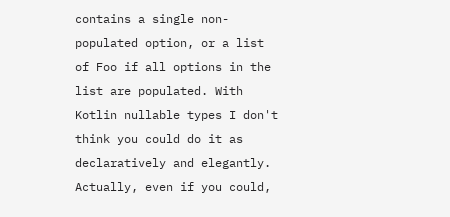contains a single non-populated option, or a list of Foo if all options in the list are populated. With Kotlin nullable types I don't think you could do it as declaratively and elegantly. Actually, even if you could,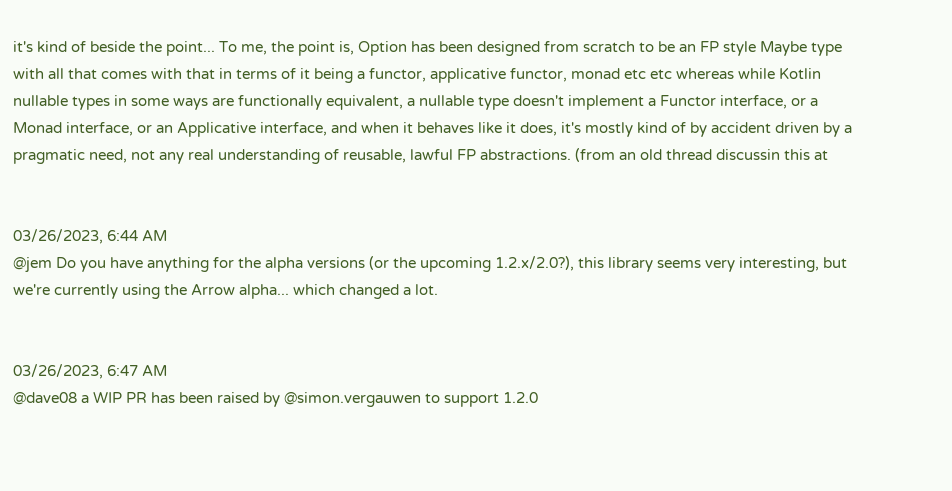it's kind of beside the point... To me, the point is, Option has been designed from scratch to be an FP style Maybe type with all that comes with that in terms of it being a functor, applicative functor, monad etc etc whereas while Kotlin nullable types in some ways are functionally equivalent, a nullable type doesn't implement a Functor interface, or a Monad interface, or an Applicative interface, and when it behaves like it does, it's mostly kind of by accident driven by a pragmatic need, not any real understanding of reusable, lawful FP abstractions. (from an old thread discussin this at


03/26/2023, 6:44 AM
@jem Do you have anything for the alpha versions (or the upcoming 1.2.x/2.0?), this library seems very interesting, but we're currently using the Arrow alpha... which changed a lot.


03/26/2023, 6:47 AM
@dave08 a WIP PR has been raised by @simon.vergauwen to support 1.2.0